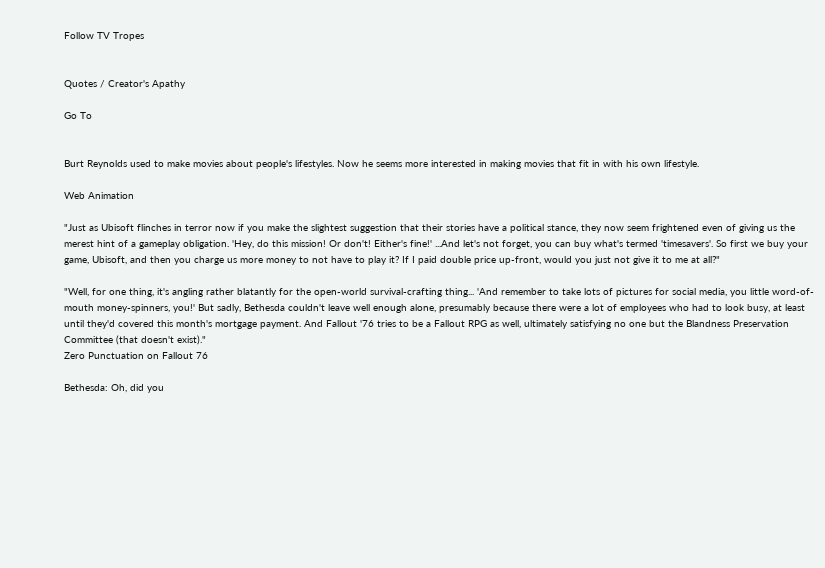Follow TV Tropes


Quotes / Creator's Apathy

Go To


Burt Reynolds used to make movies about people's lifestyles. Now he seems more interested in making movies that fit in with his own lifestyle.

Web Animation

"Just as Ubisoft flinches in terror now if you make the slightest suggestion that their stories have a political stance, they now seem frightened even of giving us the merest hint of a gameplay obligation. 'Hey, do this mission! Or don't! Either's fine!' ...And let's not forget, you can buy what's termed 'timesavers'. So first we buy your game, Ubisoft, and then you charge us more money to not have to play it? If I paid double price up-front, would you just not give it to me at all?"

"Well, for one thing, it's angling rather blatantly for the open-world survival-crafting thing... 'And remember to take lots of pictures for social media, you little word-of-mouth money-spinners, you!' But sadly, Bethesda couldn't leave well enough alone, presumably because there were a lot of employees who had to look busy, at least until they'd covered this month's mortgage payment. And Fallout '76 tries to be a Fallout RPG as well, ultimately satisfying no one but the Blandness Preservation Committee (that doesn't exist)."
Zero Punctuation on Fallout 76

Bethesda: Oh, did you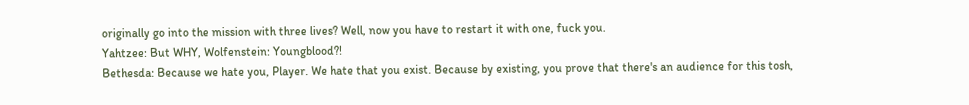originally go into the mission with three lives? Well, now you have to restart it with one, fuck you.
Yahtzee: But WHY, Wolfenstein: Youngblood?!
Bethesda: Because we hate you, Player. We hate that you exist. Because by existing, you prove that there's an audience for this tosh,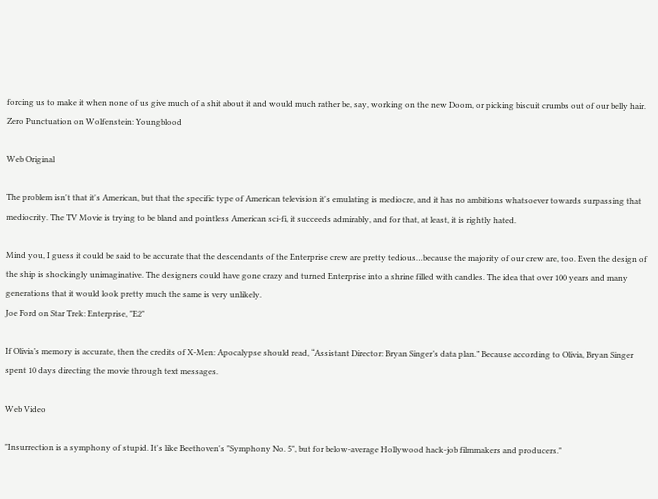forcing us to make it when none of us give much of a shit about it and would much rather be, say, working on the new Doom, or picking biscuit crumbs out of our belly hair.
Zero Punctuation on Wolfenstein: Youngblood

Web Original

The problem isn't that it's American, but that the specific type of American television it's emulating is mediocre, and it has no ambitions whatsoever towards surpassing that mediocrity. The TV Movie is trying to be bland and pointless American sci-fi, it succeeds admirably, and for that, at least, it is rightly hated.

Mind you, I guess it could be said to be accurate that the descendants of the Enterprise crew are pretty tedious…because the majority of our crew are, too. Even the design of the ship is shockingly unimaginative. The designers could have gone crazy and turned Enterprise into a shrine filled with candles. The idea that over 100 years and many generations that it would look pretty much the same is very unlikely.
Joe Ford on Star Trek: Enterprise, "E2"

If Olivia’s memory is accurate, then the credits of X-Men: Apocalypse should read, “Assistant Director: Bryan Singer’s data plan.” Because according to Olivia, Bryan Singer spent 10 days directing the movie through text messages.

Web Video

"Insurrection is a symphony of stupid. It's like Beethoven's "Symphony No. 5", but for below-average Hollywood hack-job filmmakers and producers."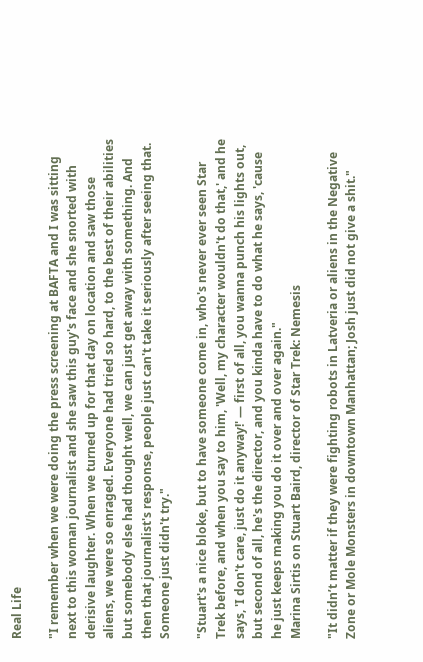Real Life

"I remember when we were doing the press screening at BAFTA and I was sitting next to this woman journalist and she saw this guy's face and she snorted with derisive laughter. When we turned up for that day on location and saw those aliens, we were so enraged. Everyone had tried so hard, to the best of their abilities but somebody else had thought well, we can just get away with something. And then that journalist's response, people just can't take it seriously after seeing that. Someone just didn't try."

"Stuart's a nice bloke, but to have someone come in, who's never ever seen Star Trek before, and when you say to him, 'Well, my character wouldn't do that,' and he says, 'I don't care, just do it anyway!' — first of all, you wanna punch his lights out, but second of all, he's the director, and you kinda have to do what he says, 'cause he just keeps making you do it over and over again."
Marina Sirtis on Stuart Baird, director of Star Trek: Nemesis

"It didn’t matter if they were fighting robots in Latveria or aliens in the Negative Zone or Mole Monsters in downtown Manhattan; Josh just did not give a shit."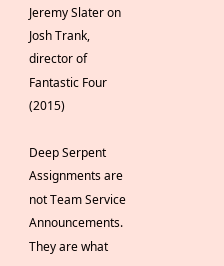Jeremy Slater on Josh Trank, director of Fantastic Four (2015)

Deep Serpent Assignments are not Team Service Announcements. They are what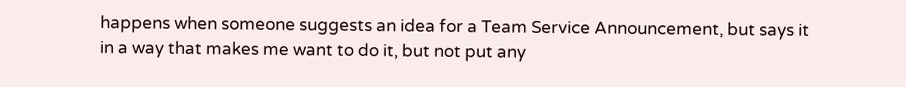happens when someone suggests an idea for a Team Service Announcement, but says it in a way that makes me want to do it, but not put any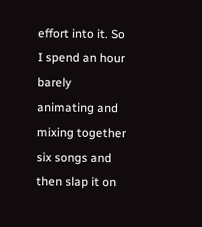effort into it. So I spend an hour barely animating and mixing together six songs and then slap it on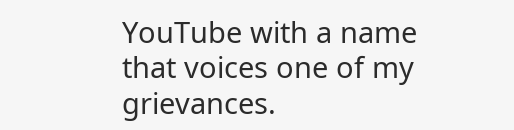YouTube with a name that voices one of my grievances.